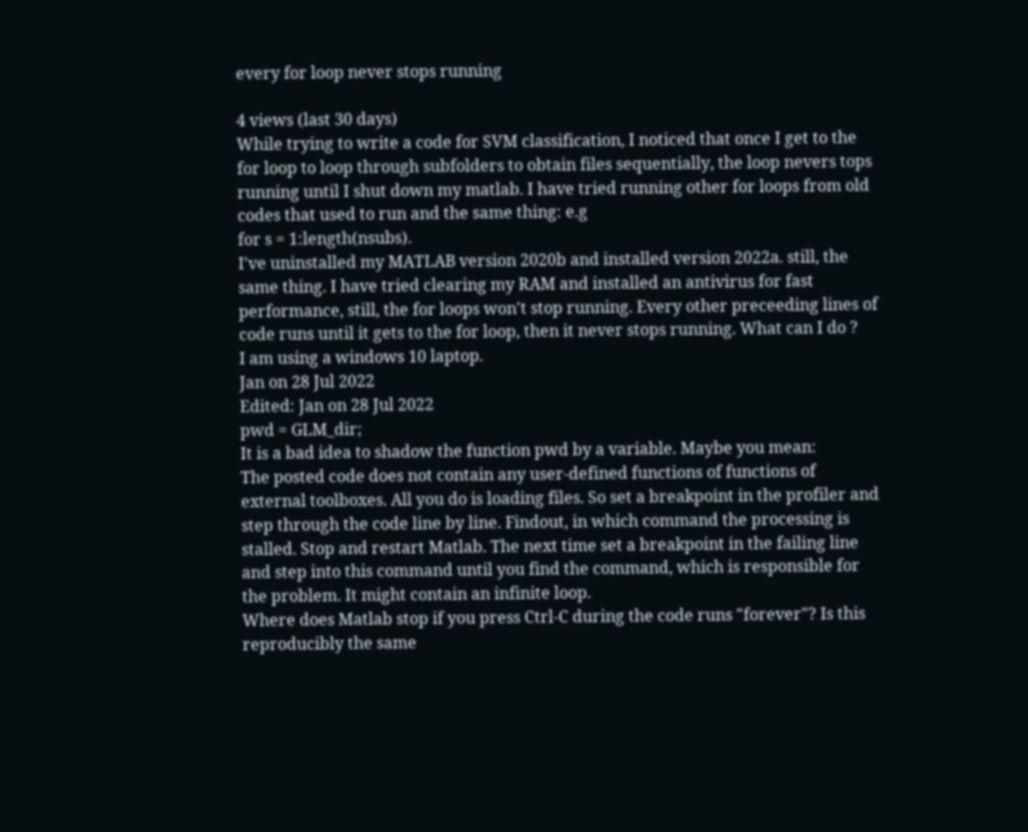every for loop never stops running

4 views (last 30 days)
While trying to write a code for SVM classification, I noticed that once I get to the for loop to loop through subfolders to obtain files sequentially, the loop nevers tops running until I shut down my matlab. I have tried running other for loops from old codes that used to run and the same thing: e.g
for s = 1:length(nsubs).
I've uninstalled my MATLAB version 2020b and installed version 2022a. still, the same thing. I have tried clearing my RAM and installed an antivirus for fast performance, still, the for loops won't stop running. Every other preceeding lines of code runs until it gets to the for loop, then it never stops running. What can I do ?
I am using a windows 10 laptop.
Jan on 28 Jul 2022
Edited: Jan on 28 Jul 2022
pwd = GLM_dir;
It is a bad idea to shadow the function pwd by a variable. Maybe you mean:
The posted code does not contain any user-defined functions of functions of external toolboxes. All you do is loading files. So set a breakpoint in the profiler and step through the code line by line. Findout, in which command the processing is stalled. Stop and restart Matlab. The next time set a breakpoint in the failing line and step into this command until you find the command, which is responsible for the problem. It might contain an infinite loop.
Where does Matlab stop if you press Ctrl-C during the code runs "forever"? Is this reproducibly the same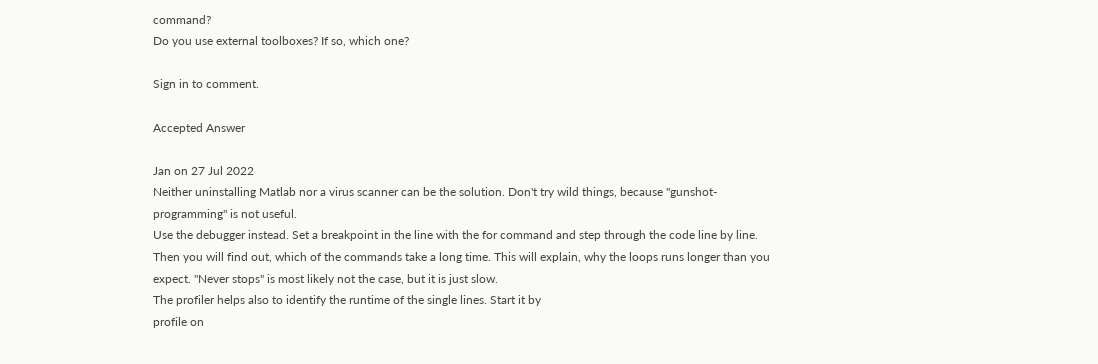command?
Do you use external toolboxes? If so, which one?

Sign in to comment.

Accepted Answer

Jan on 27 Jul 2022
Neither uninstalling Matlab nor a virus scanner can be the solution. Don't try wild things, because "gunshot-programming" is not useful.
Use the debugger instead. Set a breakpoint in the line with the for command and step through the code line by line. Then you will find out, which of the commands take a long time. This will explain, why the loops runs longer than you expect. "Never stops" is most likely not the case, but it is just slow.
The profiler helps also to identify the runtime of the single lines. Start it by
profile on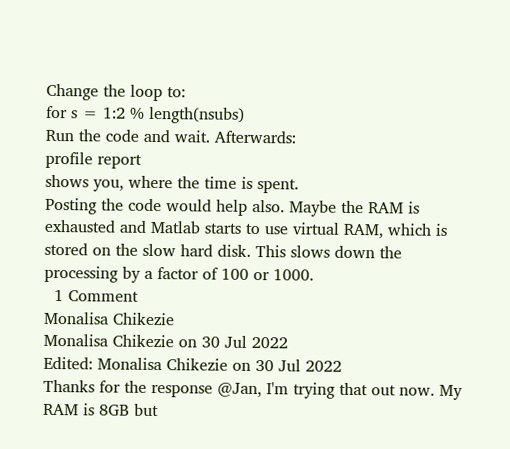Change the loop to:
for s = 1:2 % length(nsubs)
Run the code and wait. Afterwards:
profile report
shows you, where the time is spent.
Posting the code would help also. Maybe the RAM is exhausted and Matlab starts to use virtual RAM, which is stored on the slow hard disk. This slows down the processing by a factor of 100 or 1000.
  1 Comment
Monalisa Chikezie
Monalisa Chikezie on 30 Jul 2022
Edited: Monalisa Chikezie on 30 Jul 2022
Thanks for the response @Jan, I'm trying that out now. My RAM is 8GB but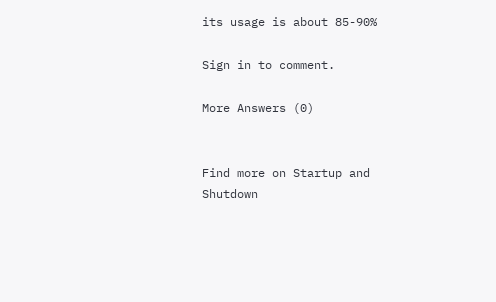its usage is about 85-90%

Sign in to comment.

More Answers (0)


Find more on Startup and Shutdown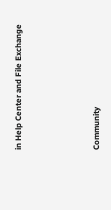in Help Center and File Exchange




Community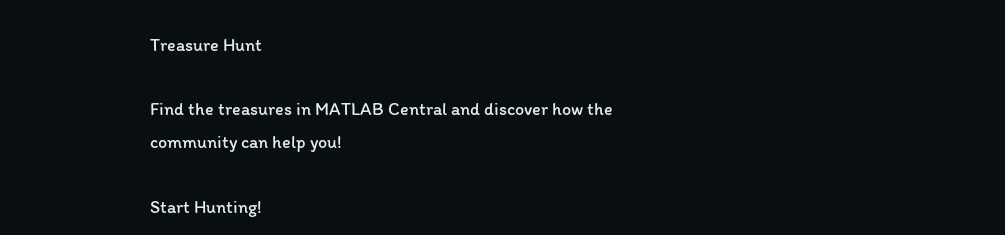Treasure Hunt

Find the treasures in MATLAB Central and discover how the community can help you!

Start Hunting!